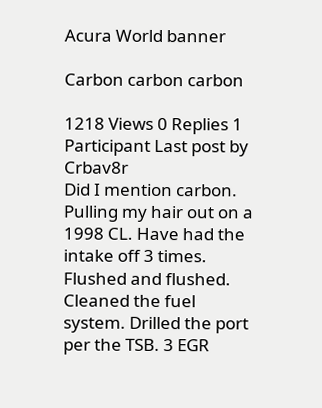Acura World banner

Carbon carbon carbon

1218 Views 0 Replies 1 Participant Last post by  Crbav8r
Did I mention carbon. Pulling my hair out on a 1998 CL. Have had the intake off 3 times. Flushed and flushed. Cleaned the fuel system. Drilled the port per the TSB. 3 EGR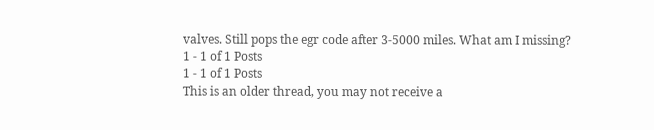valves. Still pops the egr code after 3-5000 miles. What am I missing?
1 - 1 of 1 Posts
1 - 1 of 1 Posts
This is an older thread, you may not receive a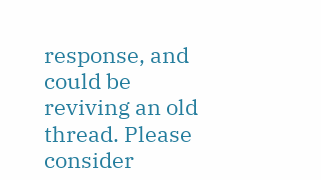response, and could be reviving an old thread. Please consider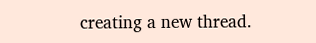creating a new thread.